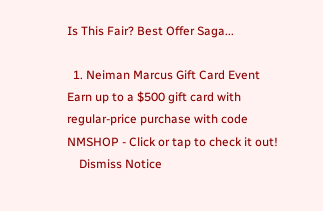Is This Fair? Best Offer Saga...

  1. Neiman Marcus Gift Card Event Earn up to a $500 gift card with regular-price purchase with code NMSHOP - Click or tap to check it out!
    Dismiss Notice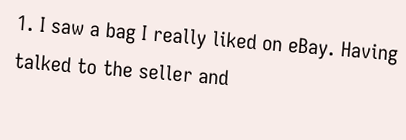1. I saw a bag I really liked on eBay. Having talked to the seller and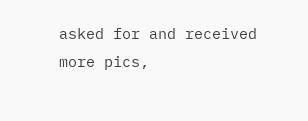asked for and received more pics,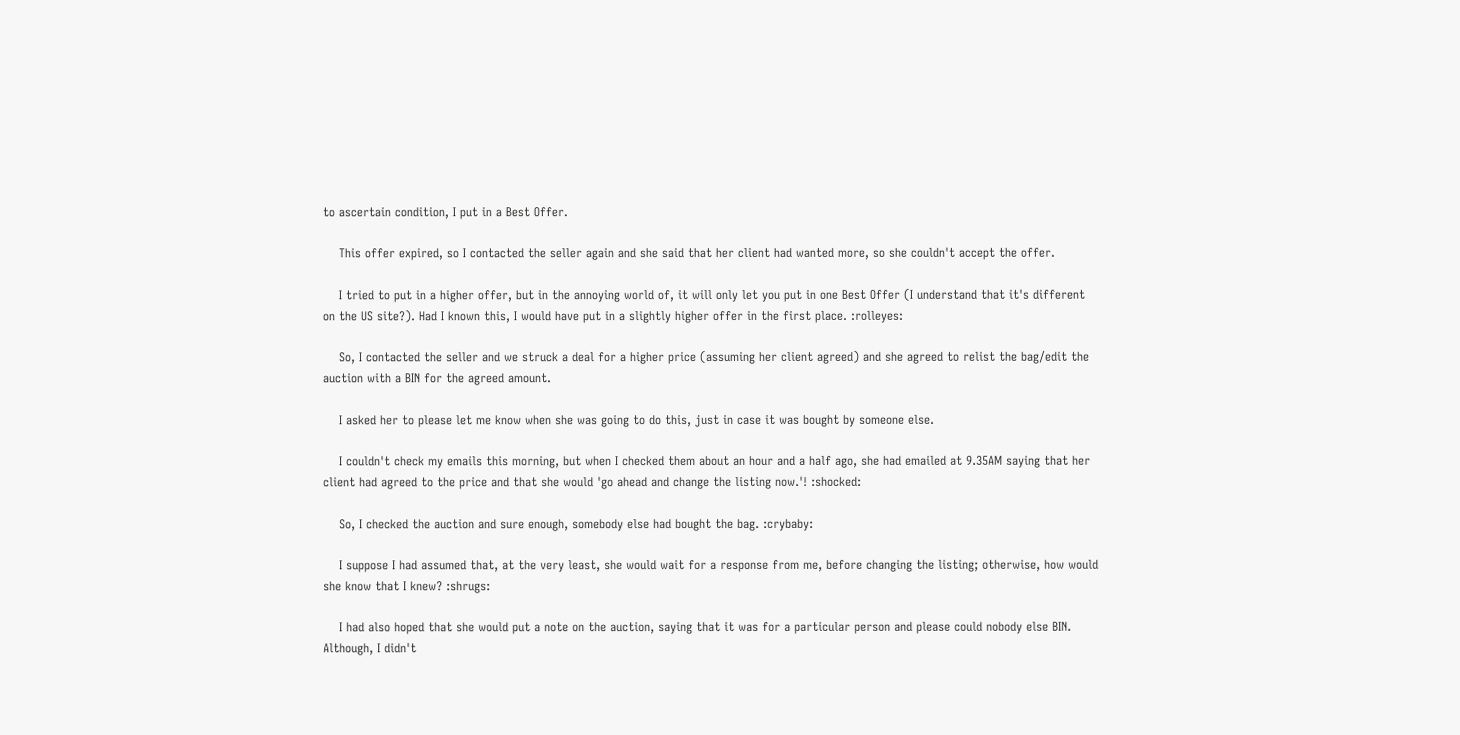to ascertain condition, I put in a Best Offer.

    This offer expired, so I contacted the seller again and she said that her client had wanted more, so she couldn't accept the offer.

    I tried to put in a higher offer, but in the annoying world of, it will only let you put in one Best Offer (I understand that it's different on the US site?). Had I known this, I would have put in a slightly higher offer in the first place. :rolleyes:

    So, I contacted the seller and we struck a deal for a higher price (assuming her client agreed) and she agreed to relist the bag/edit the auction with a BIN for the agreed amount.

    I asked her to please let me know when she was going to do this, just in case it was bought by someone else.

    I couldn't check my emails this morning, but when I checked them about an hour and a half ago, she had emailed at 9.35AM saying that her client had agreed to the price and that she would 'go ahead and change the listing now.'! :shocked:

    So, I checked the auction and sure enough, somebody else had bought the bag. :crybaby:

    I suppose I had assumed that, at the very least, she would wait for a response from me, before changing the listing; otherwise, how would she know that I knew? :shrugs:

    I had also hoped that she would put a note on the auction, saying that it was for a particular person and please could nobody else BIN. Although, I didn't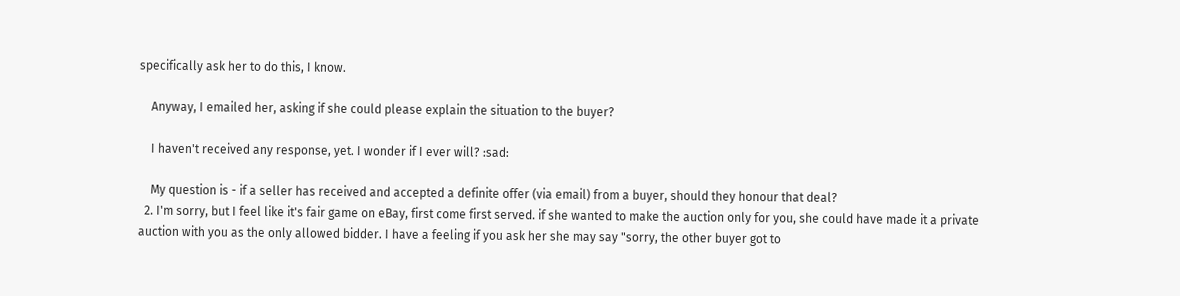specifically ask her to do this, I know.

    Anyway, I emailed her, asking if she could please explain the situation to the buyer?

    I haven't received any response, yet. I wonder if I ever will? :sad:

    My question is - if a seller has received and accepted a definite offer (via email) from a buyer, should they honour that deal?
  2. I'm sorry, but I feel like it's fair game on eBay, first come first served. if she wanted to make the auction only for you, she could have made it a private auction with you as the only allowed bidder. I have a feeling if you ask her she may say "sorry, the other buyer got to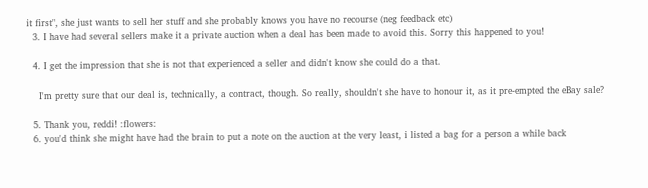it first", she just wants to sell her stuff and she probably knows you have no recourse (neg feedback etc)
  3. I have had several sellers make it a private auction when a deal has been made to avoid this. Sorry this happened to you!

  4. I get the impression that she is not that experienced a seller and didn't know she could do a that.

    I'm pretty sure that our deal is, technically, a contract, though. So really, shouldn't she have to honour it, as it pre-empted the eBay sale?

  5. Thank you, reddi! :flowers:
  6. you'd think she might have had the brain to put a note on the auction at the very least, i listed a bag for a person a while back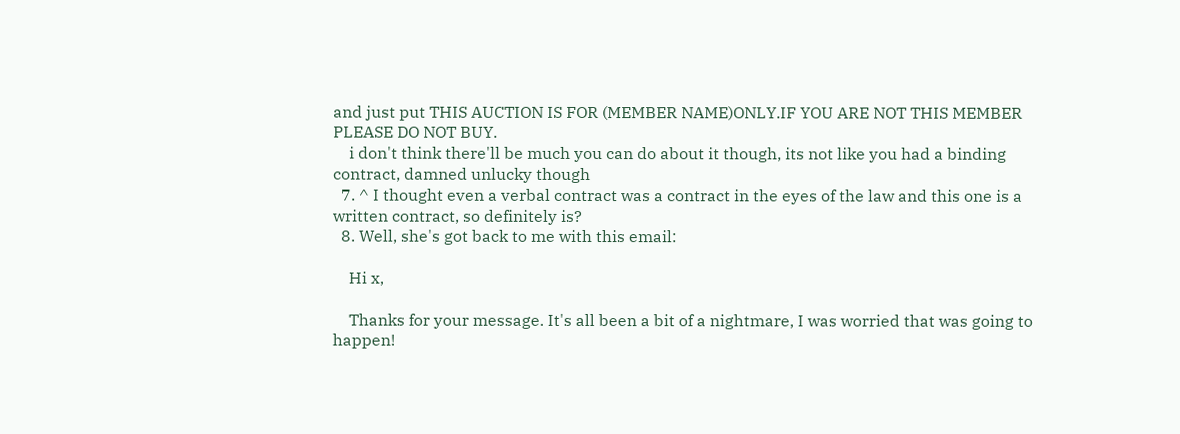and just put THIS AUCTION IS FOR (MEMBER NAME)ONLY.IF YOU ARE NOT THIS MEMBER PLEASE DO NOT BUY.
    i don't think there'll be much you can do about it though, its not like you had a binding contract, damned unlucky though
  7. ^ I thought even a verbal contract was a contract in the eyes of the law and this one is a written contract, so definitely is?
  8. Well, she's got back to me with this email:

    Hi x,

    Thanks for your message. It's all been a bit of a nightmare, I was worried that was going to happen!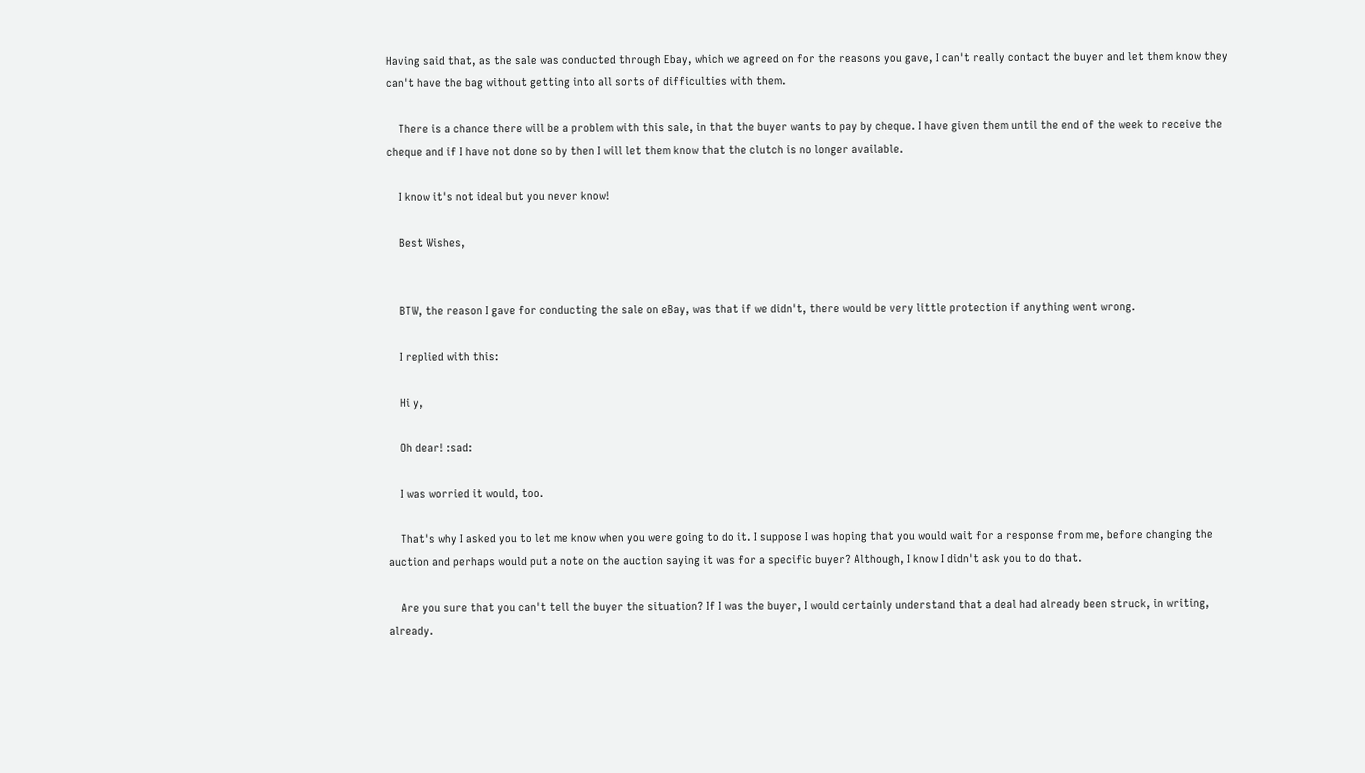Having said that, as the sale was conducted through Ebay, which we agreed on for the reasons you gave, I can't really contact the buyer and let them know they can't have the bag without getting into all sorts of difficulties with them.

    There is a chance there will be a problem with this sale, in that the buyer wants to pay by cheque. I have given them until the end of the week to receive the cheque and if I have not done so by then I will let them know that the clutch is no longer available.

    I know it's not ideal but you never know!

    Best Wishes,


    BTW, the reason I gave for conducting the sale on eBay, was that if we didn't, there would be very little protection if anything went wrong.

    I replied with this:

    Hi y,

    Oh dear! :sad:

    I was worried it would, too.

    That's why I asked you to let me know when you were going to do it. I suppose I was hoping that you would wait for a response from me, before changing the auction and perhaps would put a note on the auction saying it was for a specific buyer? Although, I know I didn't ask you to do that.

    Are you sure that you can't tell the buyer the situation? If I was the buyer, I would certainly understand that a deal had already been struck, in writing, already.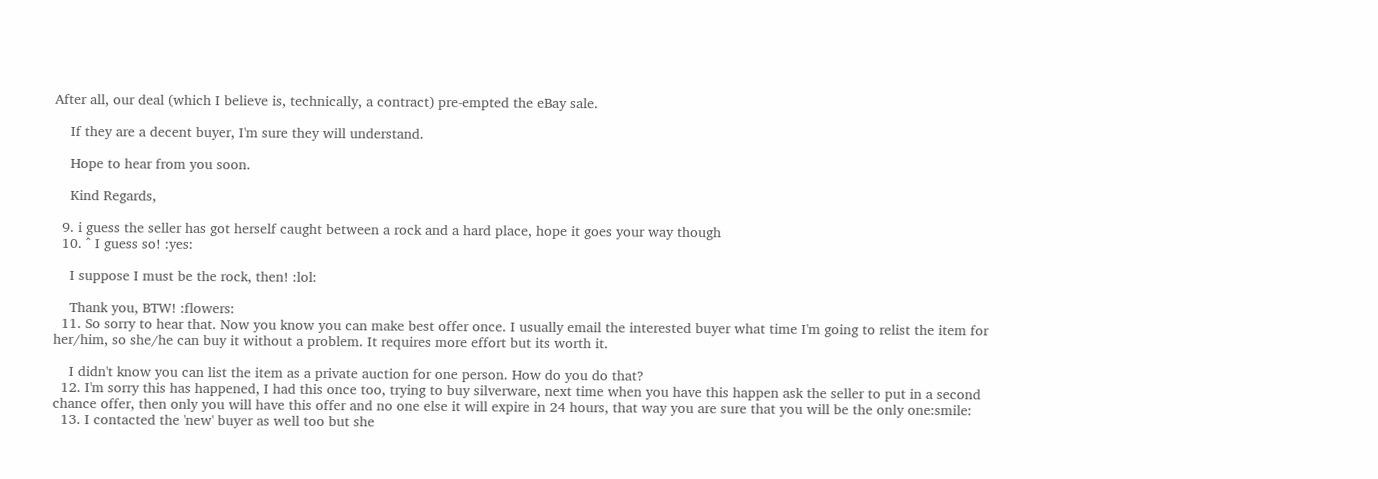After all, our deal (which I believe is, technically, a contract) pre-empted the eBay sale.

    If they are a decent buyer, I'm sure they will understand.

    Hope to hear from you soon.

    Kind Regards,

  9. i guess the seller has got herself caught between a rock and a hard place, hope it goes your way though
  10. ^ I guess so! :yes:

    I suppose I must be the rock, then! :lol:

    Thank you, BTW! :flowers:
  11. So sorry to hear that. Now you know you can make best offer once. I usually email the interested buyer what time I'm going to relist the item for her/him, so she/he can buy it without a problem. It requires more effort but its worth it.

    I didn't know you can list the item as a private auction for one person. How do you do that?
  12. I'm sorry this has happened, I had this once too, trying to buy silverware, next time when you have this happen ask the seller to put in a second chance offer, then only you will have this offer and no one else it will expire in 24 hours, that way you are sure that you will be the only one:smile:
  13. I contacted the 'new' buyer as well too but she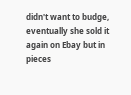didn't want to budge, eventually she sold it again on Ebay but in pieces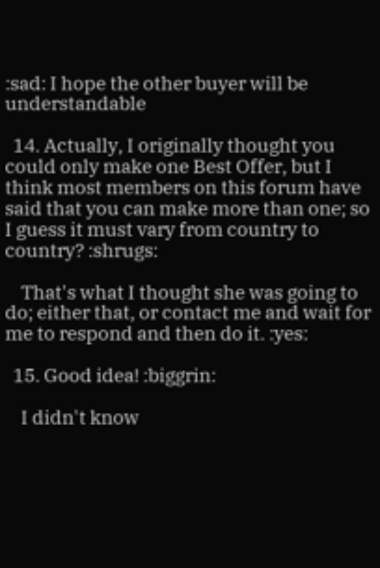:sad: I hope the other buyer will be understandable

  14. Actually, I originally thought you could only make one Best Offer, but I think most members on this forum have said that you can make more than one; so I guess it must vary from country to country? :shrugs:

    That's what I thought she was going to do; either that, or contact me and wait for me to respond and then do it. :yes:

  15. Good idea! :biggrin:

    I didn't know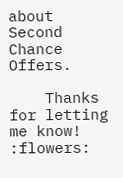about Second Chance Offers.

    Thanks for letting me know! :flowers: